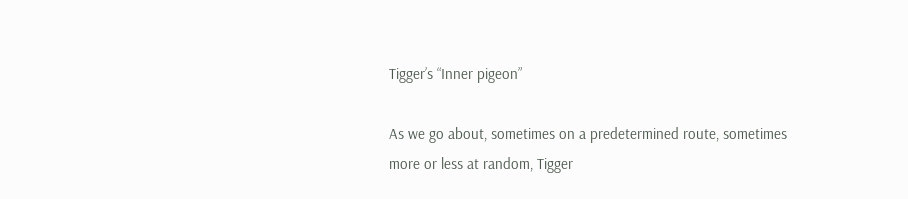Tigger’s “Inner pigeon”

As we go about, sometimes on a predetermined route, sometimes more or less at random, Tigger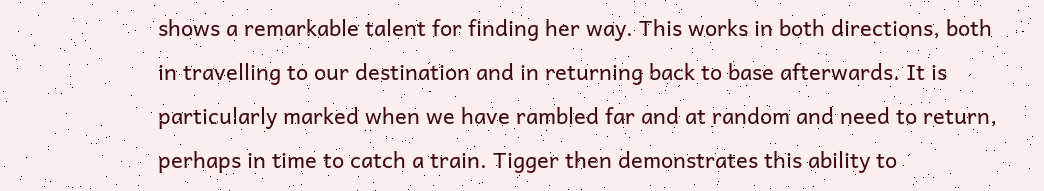shows a remarkable talent for finding her way. This works in both directions, both in travelling to our destination and in returning back to base afterwards. It is particularly marked when we have rambled far and at random and need to return, perhaps in time to catch a train. Tigger then demonstrates this ability to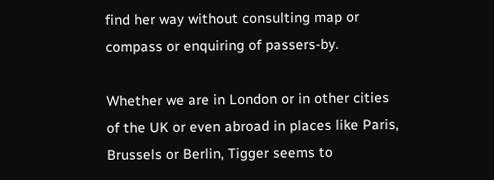find her way without consulting map or compass or enquiring of passers-by.

Whether we are in London or in other cities of the UK or even abroad in places like Paris, Brussels or Berlin, Tigger seems to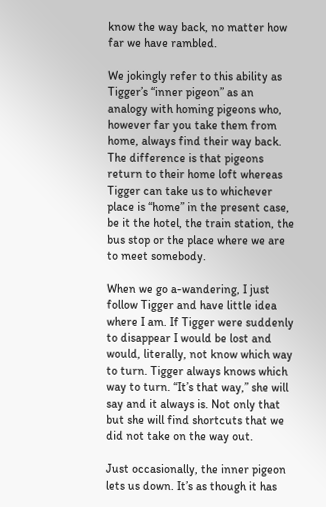know the way back, no matter how far we have rambled.

We jokingly refer to this ability as Tigger’s “inner pigeon” as an analogy with homing pigeons who, however far you take them from home, always find their way back. The difference is that pigeons return to their home loft whereas Tigger can take us to whichever place is “home” in the present case, be it the hotel, the train station, the bus stop or the place where we are to meet somebody.

When we go a-wandering, I just follow Tigger and have little idea where I am. If Tigger were suddenly to disappear I would be lost and would, literally, not know which way to turn. Tigger always knows which way to turn. “It’s that way,” she will say and it always is. Not only that but she will find shortcuts that we did not take on the way out.

Just occasionally, the inner pigeon lets us down. It’s as though it has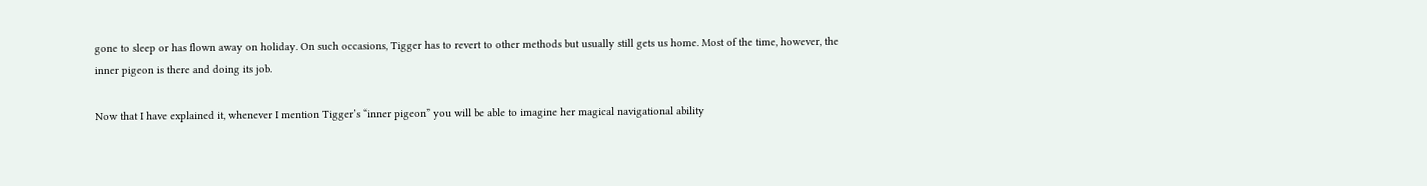gone to sleep or has flown away on holiday. On such occasions, Tigger has to revert to other methods but usually still gets us home. Most of the time, however, the inner pigeon is there and doing its job.

Now that I have explained it, whenever I mention Tigger’s “inner pigeon” you will be able to imagine her magical navigational ability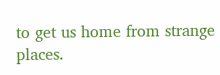to get us home from strange places.